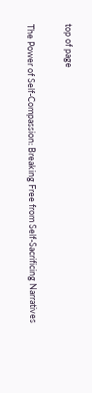top of page

The Power of Self-Compassion: Breaking Free from Self-Sacrificing Narratives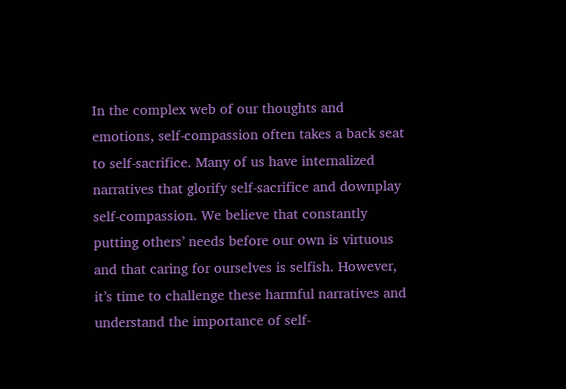In the complex web of our thoughts and emotions, self-compassion often takes a back seat to self-sacrifice. Many of us have internalized narratives that glorify self-sacrifice and downplay self-compassion. We believe that constantly putting others’ needs before our own is virtuous and that caring for ourselves is selfish. However, it’s time to challenge these harmful narratives and understand the importance of self-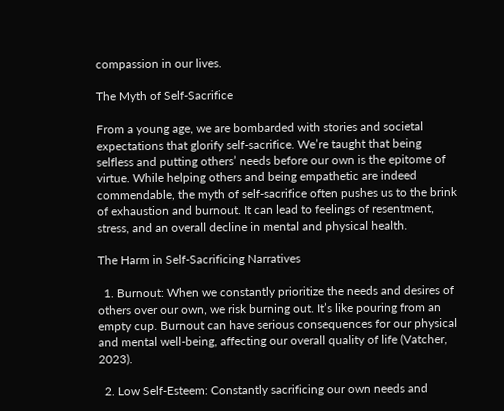compassion in our lives.

The Myth of Self-Sacrifice

From a young age, we are bombarded with stories and societal expectations that glorify self-sacrifice. We’re taught that being selfless and putting others’ needs before our own is the epitome of virtue. While helping others and being empathetic are indeed commendable, the myth of self-sacrifice often pushes us to the brink of exhaustion and burnout. It can lead to feelings of resentment, stress, and an overall decline in mental and physical health.

The Harm in Self-Sacrificing Narratives

  1. Burnout: When we constantly prioritize the needs and desires of others over our own, we risk burning out. It’s like pouring from an empty cup. Burnout can have serious consequences for our physical and mental well-being, affecting our overall quality of life (Vatcher, 2023).

  2. Low Self-Esteem: Constantly sacrificing our own needs and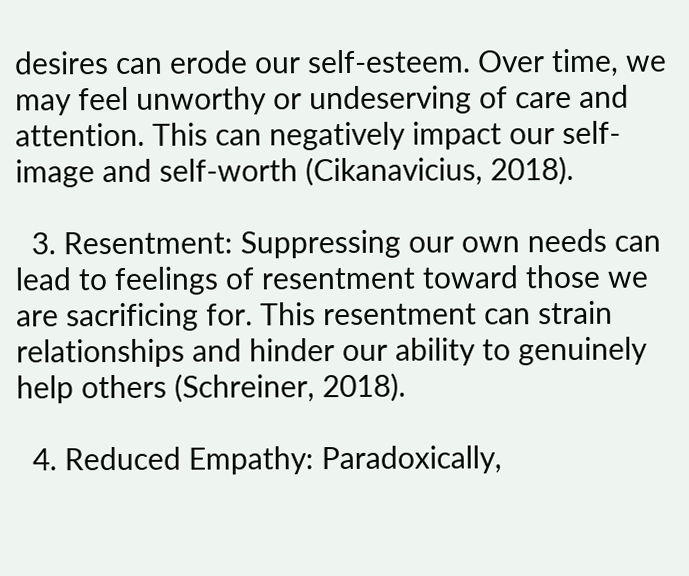desires can erode our self-esteem. Over time, we may feel unworthy or undeserving of care and attention. This can negatively impact our self-image and self-worth (Cikanavicius, 2018).

  3. Resentment: Suppressing our own needs can lead to feelings of resentment toward those we are sacrificing for. This resentment can strain relationships and hinder our ability to genuinely help others (Schreiner, 2018).

  4. Reduced Empathy: Paradoxically,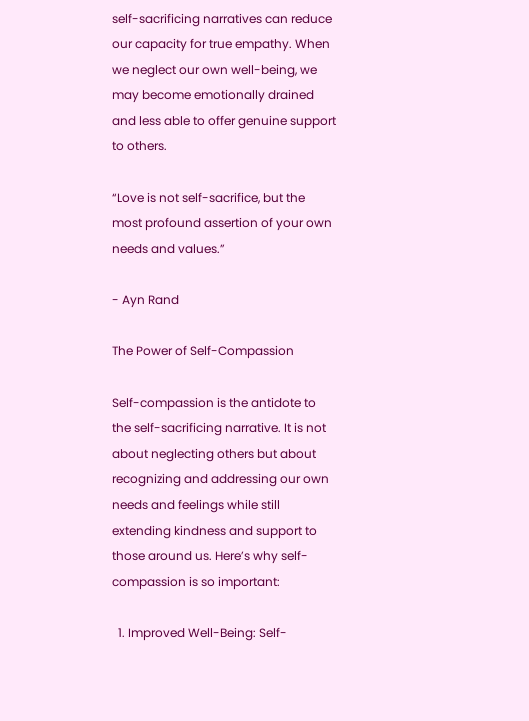self-sacrificing narratives can reduce our capacity for true empathy. When we neglect our own well-being, we may become emotionally drained and less able to offer genuine support to others.

“Love is not self-sacrifice, but the most profound assertion of your own needs and values.”

- Ayn Rand

The Power of Self-Compassion

Self-compassion is the antidote to the self-sacrificing narrative. It is not about neglecting others but about recognizing and addressing our own needs and feelings while still extending kindness and support to those around us. Here’s why self-compassion is so important:

  1. Improved Well-Being: Self-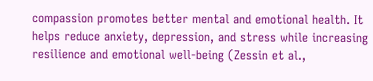compassion promotes better mental and emotional health. It helps reduce anxiety, depression, and stress while increasing resilience and emotional well-being (Zessin et al.,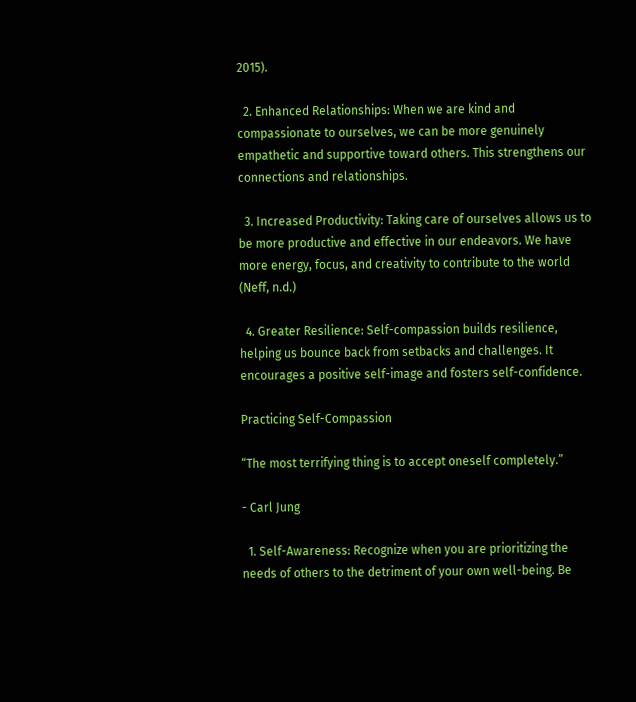2015).

  2. Enhanced Relationships: When we are kind and compassionate to ourselves, we can be more genuinely empathetic and supportive toward others. This strengthens our connections and relationships.

  3. Increased Productivity: Taking care of ourselves allows us to be more productive and effective in our endeavors. We have more energy, focus, and creativity to contribute to the world (Neff, n.d.)

  4. Greater Resilience: Self-compassion builds resilience, helping us bounce back from setbacks and challenges. It encourages a positive self-image and fosters self-confidence.

Practicing Self-Compassion

“The most terrifying thing is to accept oneself completely.”

- Carl Jung

  1. Self-Awareness: Recognize when you are prioritizing the needs of others to the detriment of your own well-being. Be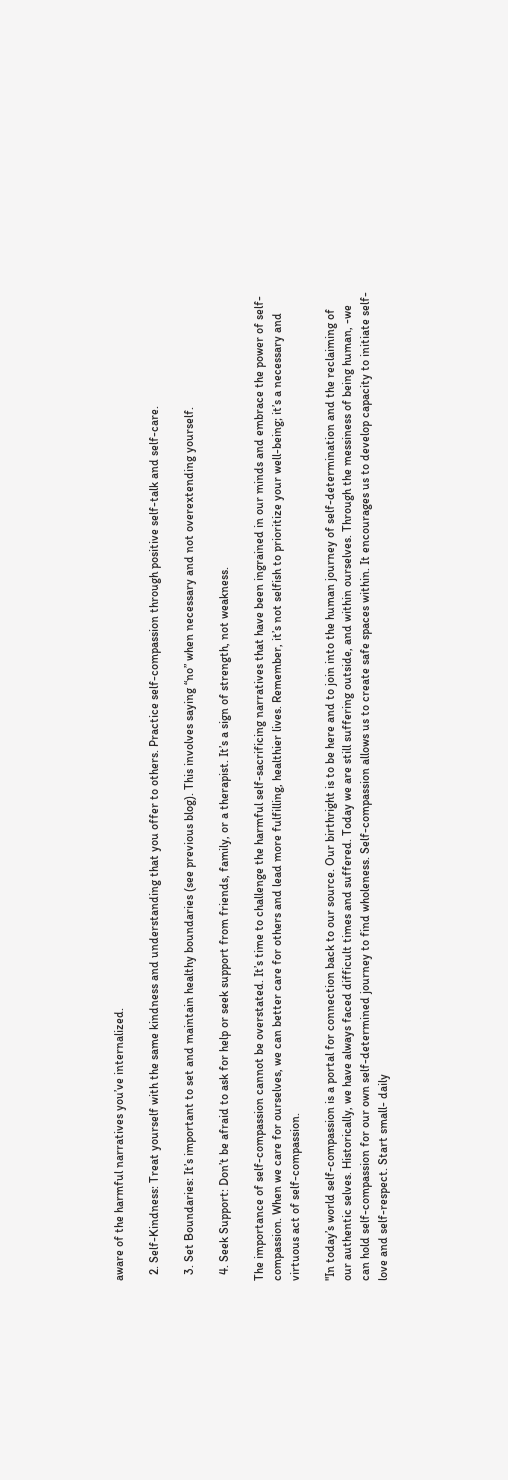aware of the harmful narratives you’ve internalized.

  2. Self-Kindness: Treat yourself with the same kindness and understanding that you offer to others. Practice self-compassion through positive self-talk and self-care.

  3. Set Boundaries: It’s important to set and maintain healthy boundaries (see previous blog). This involves saying “no” when necessary and not overextending yourself.

  4. Seek Support: Don’t be afraid to ask for help or seek support from friends, family, or a therapist. It’s a sign of strength, not weakness.

The importance of self-compassion cannot be overstated. It’s time to challenge the harmful self-sacrificing narratives that have been ingrained in our minds and embrace the power of self-compassion. When we care for ourselves, we can better care for others and lead more fulfilling, healthier lives. Remember, it’s not selfish to prioritize your well-being; it’s a necessary and virtuous act of self-compassion.

"In today’s world self-compassion is a portal for connection back to our source. Our birthright is to be here and to join into the human journey of self-determination and the reclaiming of our authentic selves. Historically, we have always faced difficult times and suffered. Today we are still suffering outside, and within ourselves. Through the messiness of being human, -we can hold self-compassion for our own self-determined journey to find wholeness. Self-compassion allows us to create safe spaces within. It encourages us to develop capacity to initiate self-love and self-respect. Start small- daily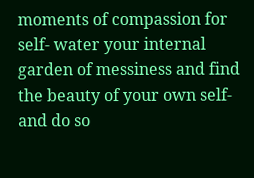moments of compassion for self- water your internal garden of messiness and find the beauty of your own self- and do so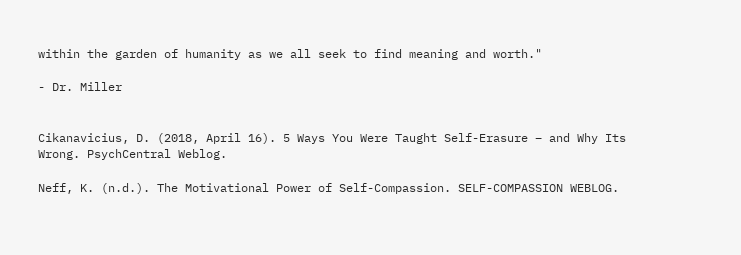within the garden of humanity as we all seek to find meaning and worth."

- Dr. Miller


Cikanavicius, D. (2018, April 16). 5 Ways You Were Taught Self-Erasure – and Why Its Wrong. PsychCentral Weblog.

Neff, K. (n.d.). The Motivational Power of Self-Compassion. SELF-COMPASSION WEBLOG.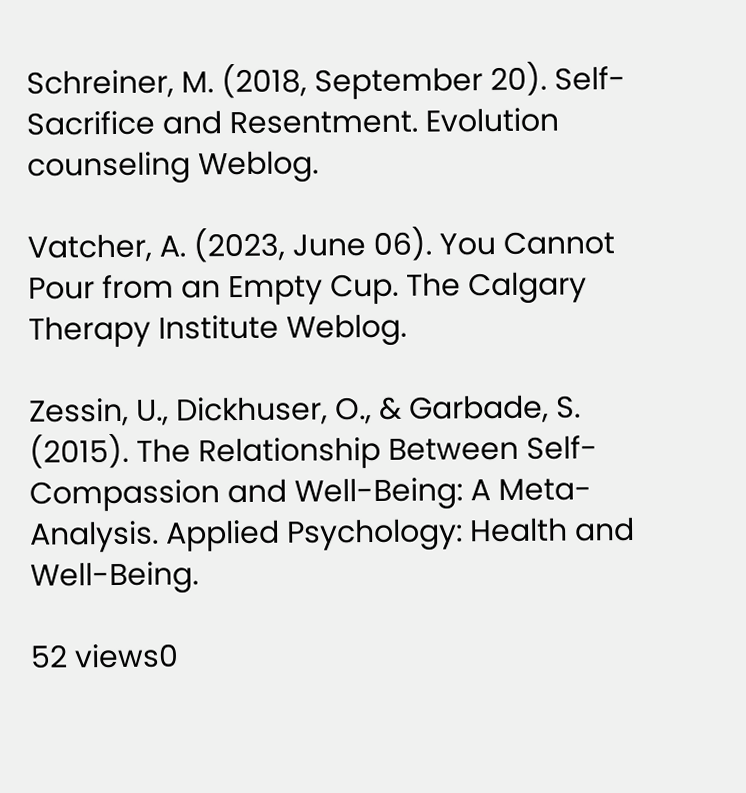Schreiner, M. (2018, September 20). Self-Sacrifice and Resentment. Evolution counseling Weblog.

Vatcher, A. (2023, June 06). You Cannot Pour from an Empty Cup. The Calgary Therapy Institute Weblog.

Zessin, U., Dickhuser, O., & Garbade, S. (2015). The Relationship Between Self-Compassion and Well-Being: A Meta-Analysis. Applied Psychology: Health and Well-Being.

52 views0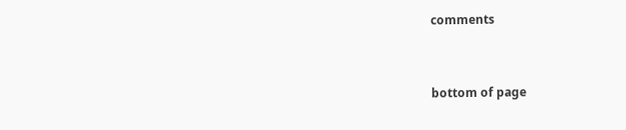comments


bottom of page